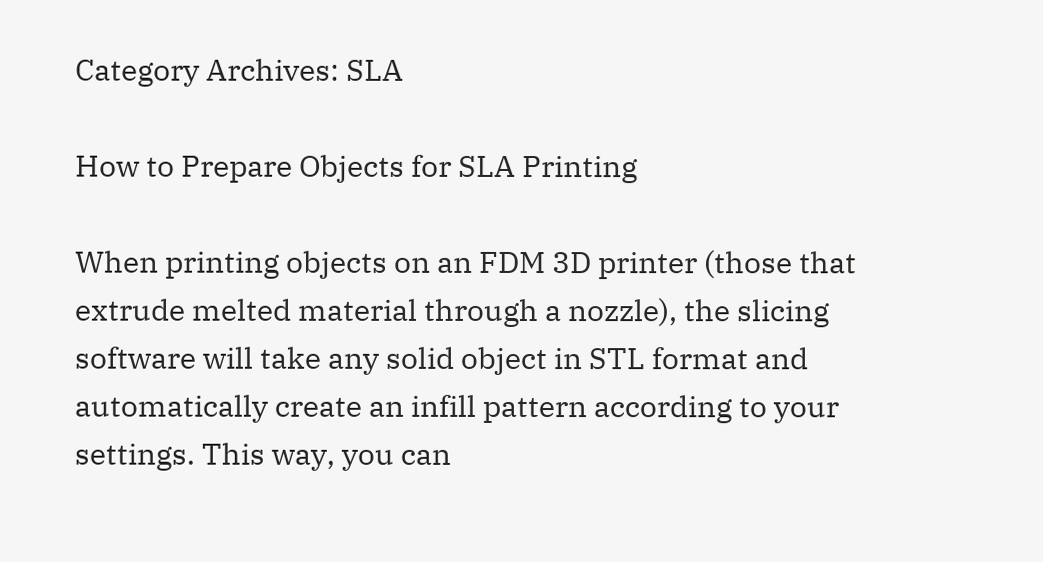Category Archives: SLA

How to Prepare Objects for SLA Printing

When printing objects on an FDM 3D printer (those that extrude melted material through a nozzle), the slicing software will take any solid object in STL format and automatically create an infill pattern according to your settings. This way, you can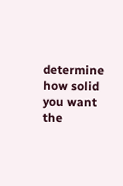determine how solid you want the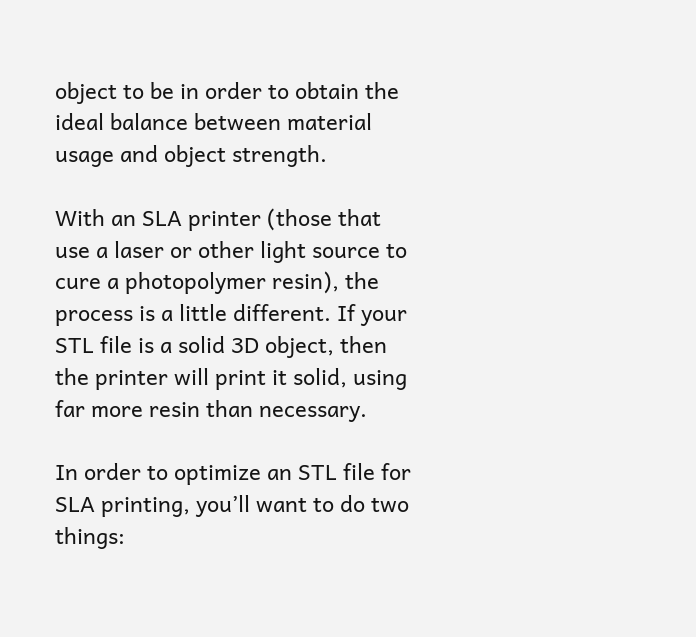object to be in order to obtain the ideal balance between material usage and object strength.

With an SLA printer (those that use a laser or other light source to cure a photopolymer resin), the process is a little different. If your STL file is a solid 3D object, then the printer will print it solid, using far more resin than necessary.

In order to optimize an STL file for SLA printing, you’ll want to do two things: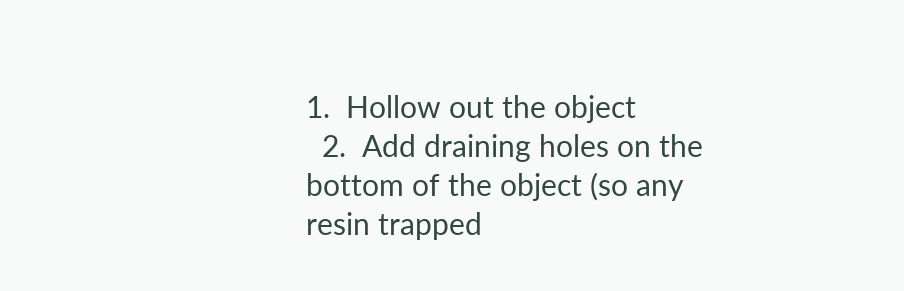1.  Hollow out the object
  2.  Add draining holes on the bottom of the object (so any resin trapped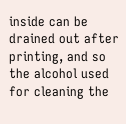inside can be drained out after printing, and so the alcohol used for cleaning the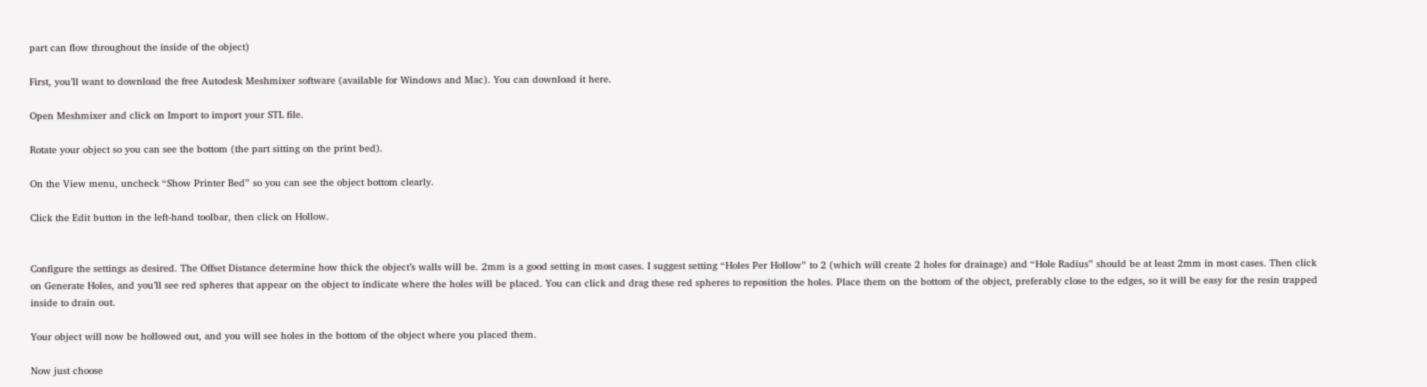part can flow throughout the inside of the object)

First, you’ll want to download the free Autodesk Meshmixer software (available for Windows and Mac). You can download it here.

Open Meshmixer and click on Import to import your STL file.

Rotate your object so you can see the bottom (the part sitting on the print bed).

On the View menu, uncheck “Show Printer Bed” so you can see the object bottom clearly.

Click the Edit button in the left-hand toolbar, then click on Hollow.


Configure the settings as desired. The Offset Distance determine how thick the object’s walls will be. 2mm is a good setting in most cases. I suggest setting “Holes Per Hollow” to 2 (which will create 2 holes for drainage) and “Hole Radius” should be at least 2mm in most cases. Then click on Generate Holes, and you’ll see red spheres that appear on the object to indicate where the holes will be placed. You can click and drag these red spheres to reposition the holes. Place them on the bottom of the object, preferably close to the edges, so it will be easy for the resin trapped inside to drain out.

Your object will now be hollowed out, and you will see holes in the bottom of the object where you placed them.

Now just choose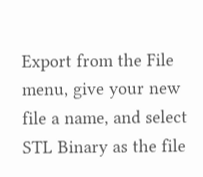Export from the File menu, give your new file a name, and select STL Binary as the file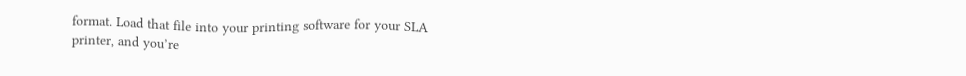format. Load that file into your printing software for your SLA printer, and you’re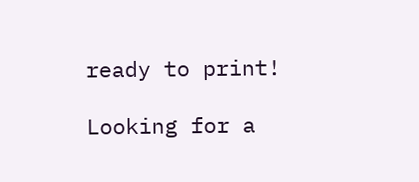ready to print!

Looking for a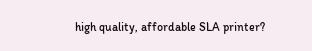high quality, affordable SLA printer?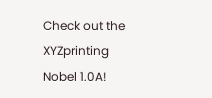Check out the XYZprinting Nobel 1.0A!